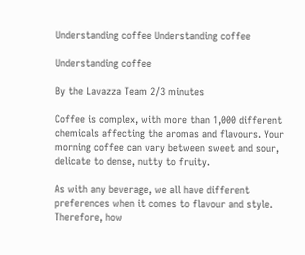Understanding coffee Understanding coffee

Understanding coffee

By the Lavazza Team 2/3 minutes

Coffee is complex, with more than 1,000 different chemicals affecting the aromas and flavours. Your morning coffee can vary between sweet and sour, delicate to dense, nutty to fruity.

As with any beverage, we all have different preferences when it comes to flavour and style. Therefore, how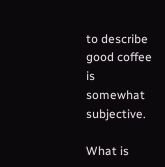to describe good coffee is somewhat subjective.

What is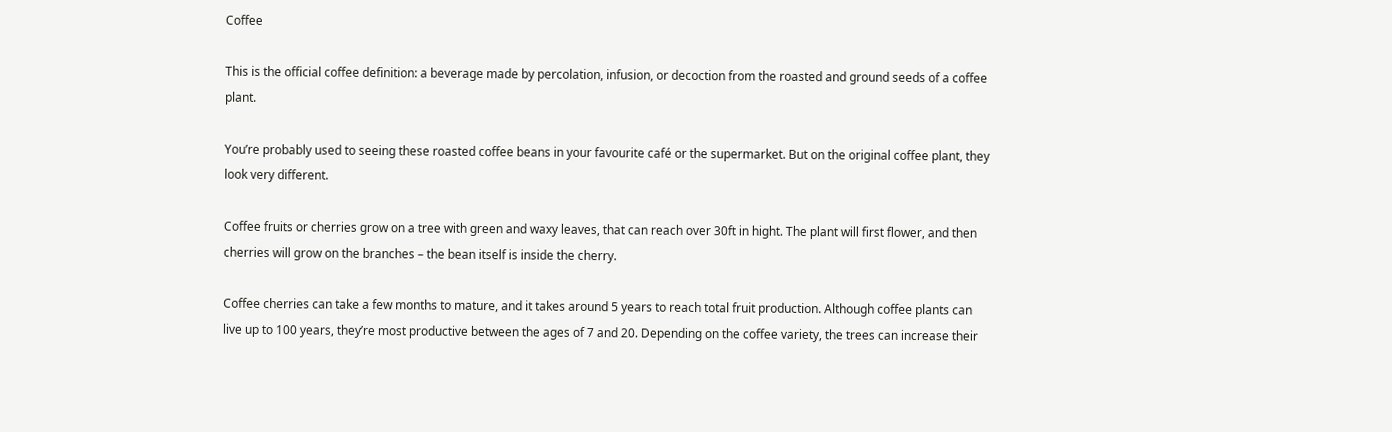Coffee

This is the official coffee definition: a beverage made by percolation, infusion, or decoction from the roasted and ground seeds of a coffee plant.

You’re probably used to seeing these roasted coffee beans in your favourite café or the supermarket. But on the original coffee plant, they look very different.

Coffee fruits or cherries grow on a tree with green and waxy leaves, that can reach over 30ft in hight. The plant will first flower, and then cherries will grow on the branches – the bean itself is inside the cherry.

Coffee cherries can take a few months to mature, and it takes around 5 years to reach total fruit production. Although coffee plants can live up to 100 years, they’re most productive between the ages of 7 and 20. Depending on the coffee variety, the trees can increase their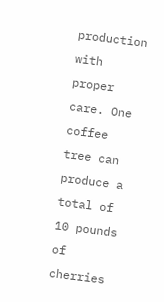production with proper care. One coffee tree can produce a total of 10 pounds of cherries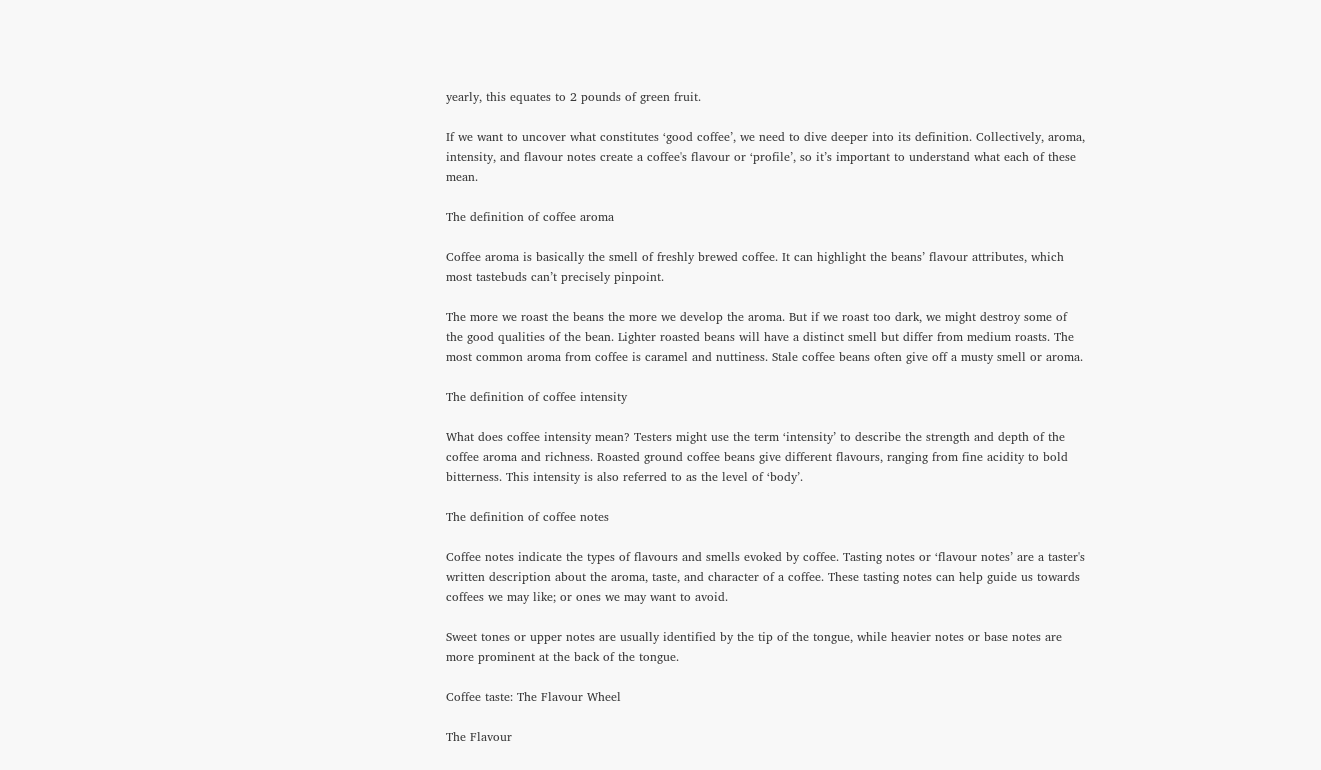yearly, this equates to 2 pounds of green fruit.

If we want to uncover what constitutes ‘good coffee’, we need to dive deeper into its definition. Collectively, aroma, intensity, and flavour notes create a coffee's flavour or ‘profile’, so it’s important to understand what each of these mean.

The definition of coffee aroma

Coffee aroma is basically the smell of freshly brewed coffee. It can highlight the beans’ flavour attributes, which most tastebuds can’t precisely pinpoint.

The more we roast the beans the more we develop the aroma. But if we roast too dark, we might destroy some of the good qualities of the bean. Lighter roasted beans will have a distinct smell but differ from medium roasts. The most common aroma from coffee is caramel and nuttiness. Stale coffee beans often give off a musty smell or aroma.

The definition of coffee intensity

What does coffee intensity mean? Testers might use the term ‘intensity’ to describe the strength and depth of the coffee aroma and richness. Roasted ground coffee beans give different flavours, ranging from fine acidity to bold bitterness. This intensity is also referred to as the level of ‘body’.

The definition of coffee notes

Coffee notes indicate the types of flavours and smells evoked by coffee. Tasting notes or ‘flavour notes’ are a taster's written description about the aroma, taste, and character of a coffee. These tasting notes can help guide us towards coffees we may like; or ones we may want to avoid.

Sweet tones or upper notes are usually identified by the tip of the tongue, while heavier notes or base notes are more prominent at the back of the tongue.

Coffee taste: The Flavour Wheel

The Flavour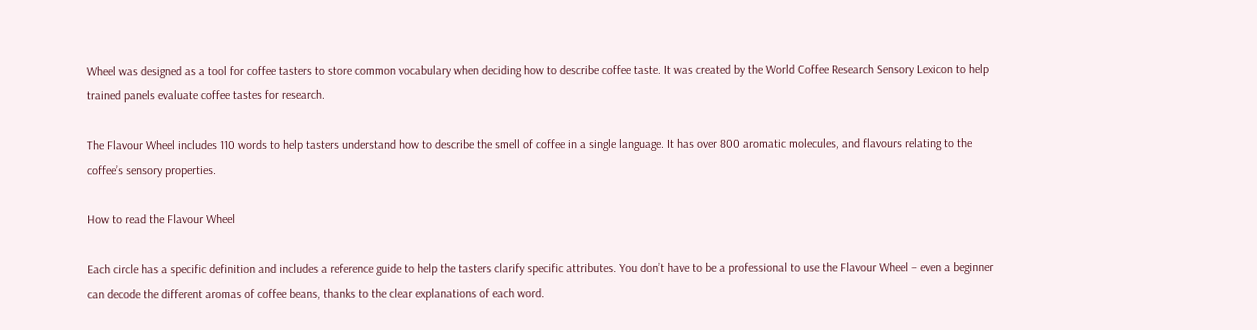Wheel was designed as a tool for coffee tasters to store common vocabulary when deciding how to describe coffee taste. It was created by the World Coffee Research Sensory Lexicon to help trained panels evaluate coffee tastes for research.

The Flavour Wheel includes 110 words to help tasters understand how to describe the smell of coffee in a single language. It has over 800 aromatic molecules, and flavours relating to the coffee’s sensory properties.

How to read the Flavour Wheel

Each circle has a specific definition and includes a reference guide to help the tasters clarify specific attributes. You don’t have to be a professional to use the Flavour Wheel – even a beginner can decode the different aromas of coffee beans, thanks to the clear explanations of each word.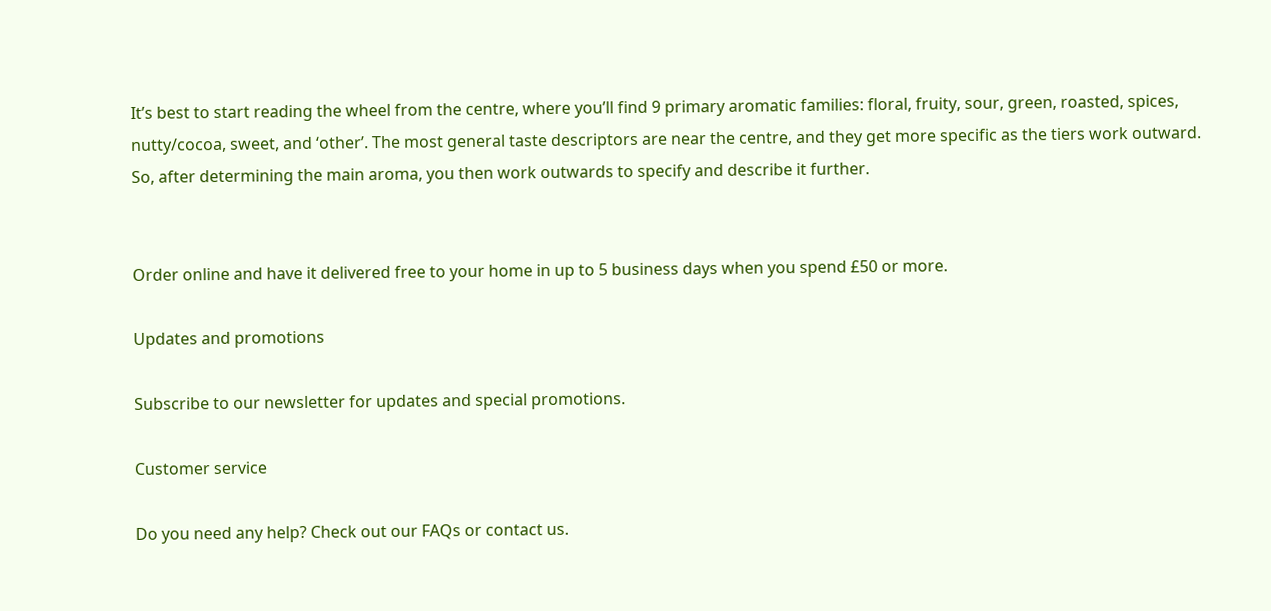It’s best to start reading the wheel from the centre, where you’ll find 9 primary aromatic families: floral, fruity, sour, green, roasted, spices, nutty/cocoa, sweet, and ‘other’. The most general taste descriptors are near the centre, and they get more specific as the tiers work outward. So, after determining the main aroma, you then work outwards to specify and describe it further.


Order online and have it delivered free to your home in up to 5 business days when you spend £50 or more.

Updates and promotions

Subscribe to our newsletter for updates and special promotions.

Customer service

Do you need any help? Check out our FAQs or contact us.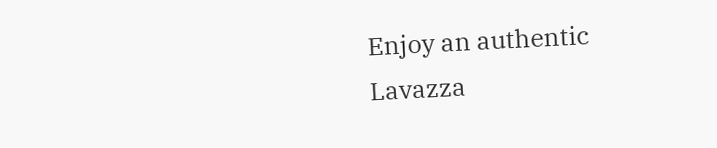Enjoy an authentic Lavazza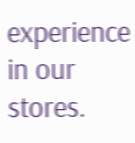experience in our stores.